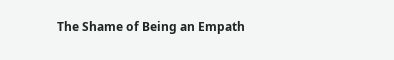The Shame of Being an Empath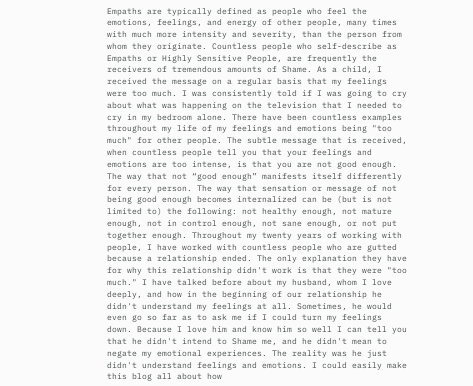Empaths are typically defined as people who feel the emotions, feelings, and energy of other people, many times with much more intensity and severity, than the person from whom they originate. Countless people who self-describe as Empaths or Highly Sensitive People, are frequently the receivers of tremendous amounts of Shame. As a child, I received the message on a regular basis that my feelings were too much. I was consistently told if I was going to cry about what was happening on the television that I needed to cry in my bedroom alone. There have been countless examples throughout my life of my feelings and emotions being "too much" for other people. The subtle message that is received, when countless people tell you that your feelings and emotions are too intense, is that you are not good enough. The way that not “good enough” manifests itself differently for every person. The way that sensation or message of not being good enough becomes internalized can be (but is not limited to) the following: not healthy enough, not mature enough, not in control enough, not sane enough, or not put together enough. Throughout my twenty years of working with people, I have worked with countless people who are gutted because a relationship ended. The only explanation they have for why this relationship didn't work is that they were "too much." I have talked before about my husband, whom I love deeply, and how in the beginning of our relationship he didn't understand my feelings at all. Sometimes, he would even go so far as to ask me if I could turn my feelings down. Because I love him and know him so well I can tell you that he didn't intend to Shame me, and he didn't mean to negate my emotional experiences. The reality was he just didn't understand feelings and emotions. I could easily make this blog all about how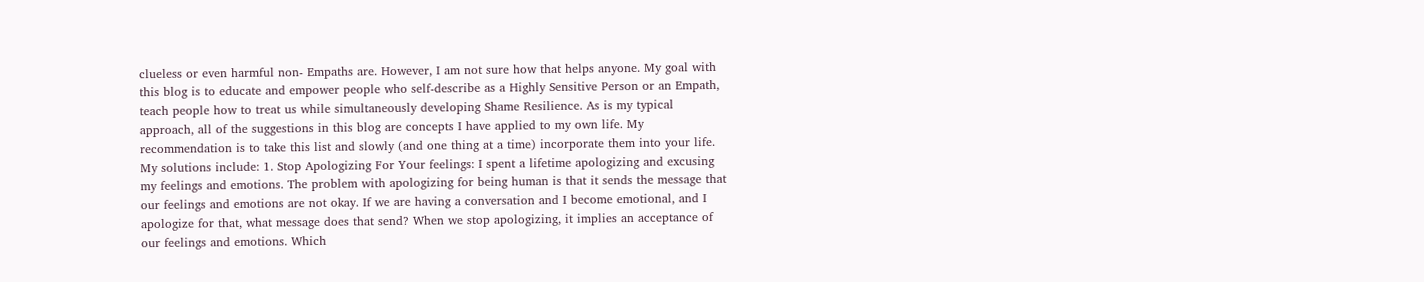clueless or even harmful non- Empaths are. However, I am not sure how that helps anyone. My goal with this blog is to educate and empower people who self-describe as a Highly Sensitive Person or an Empath, teach people how to treat us while simultaneously developing Shame Resilience. As is my typical approach, all of the suggestions in this blog are concepts I have applied to my own life. My recommendation is to take this list and slowly (and one thing at a time) incorporate them into your life. My solutions include: 1. Stop Apologizing For Your feelings: I spent a lifetime apologizing and excusing my feelings and emotions. The problem with apologizing for being human is that it sends the message that our feelings and emotions are not okay. If we are having a conversation and I become emotional, and I apologize for that, what message does that send? When we stop apologizing, it implies an acceptance of our feelings and emotions. Which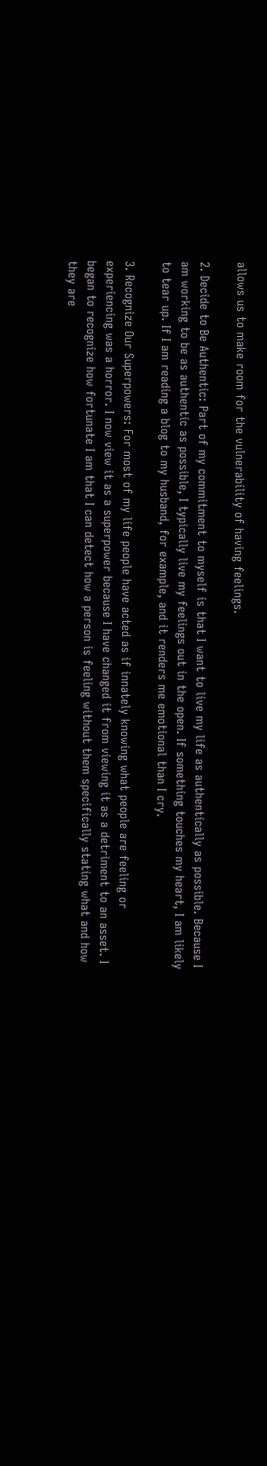allows us to make room for the vulnerability of having feelings.

2. Decide to Be Authentic: Part of my commitment to myself is that I want to live my life as authentically as possible. Because I am working to be as authentic as possible, I typically live my feelings out in the open. If something touches my heart, I am likely to tear up. If I am reading a blog to my husband, for example, and it renders me emotional than I cry.

3. Recognize Our Superpowers: For most of my life people have acted as if innately knowing what people are feeling or experiencing was a horror. I now view it as a superpower because I have changed it from viewing it as a detriment to an asset. I began to recognize how fortunate I am that I can detect how a person is feeling without them specifically stating what and how they are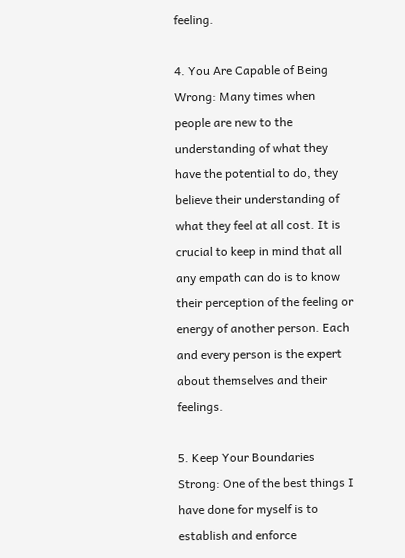feeling.

4. You Are Capable of Being Wrong: Many times when people are new to the understanding of what they have the potential to do, they believe their understanding of what they feel at all cost. It is crucial to keep in mind that all any empath can do is to know their perception of the feeling or energy of another person. Each and every person is the expert about themselves and their feelings.

5. Keep Your Boundaries Strong: One of the best things I have done for myself is to establish and enforce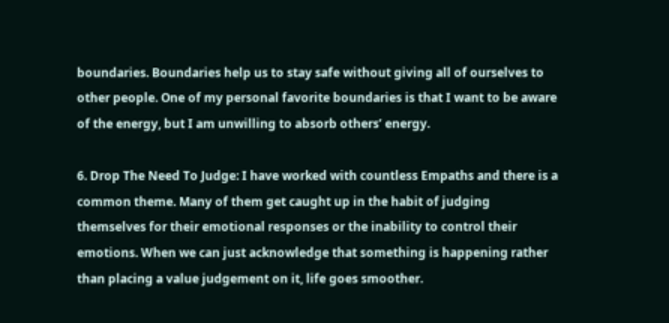boundaries. Boundaries help us to stay safe without giving all of ourselves to other people. One of my personal favorite boundaries is that I want to be aware of the energy, but I am unwilling to absorb others’ energy.

6. Drop The Need To Judge: I have worked with countless Empaths and there is a common theme. Many of them get caught up in the habit of judging themselves for their emotional responses or the inability to control their emotions. When we can just acknowledge that something is happening rather than placing a value judgement on it, life goes smoother.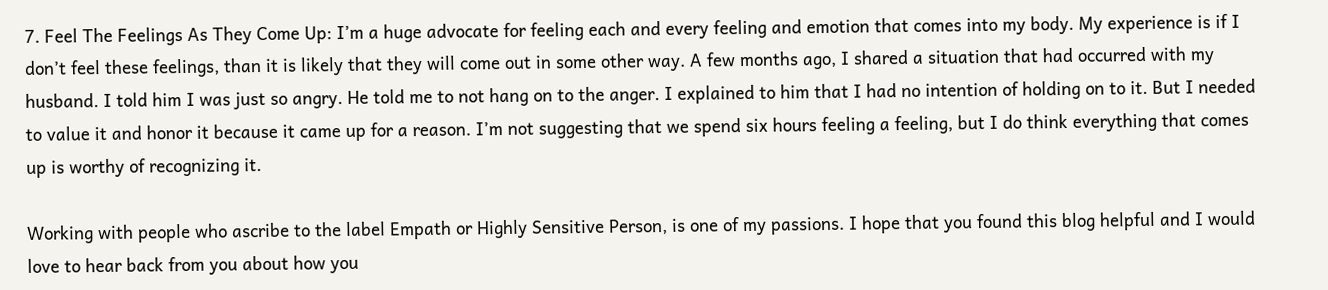7. Feel The Feelings As They Come Up: I’m a huge advocate for feeling each and every feeling and emotion that comes into my body. My experience is if I don’t feel these feelings, than it is likely that they will come out in some other way. A few months ago, I shared a situation that had occurred with my husband. I told him I was just so angry. He told me to not hang on to the anger. I explained to him that I had no intention of holding on to it. But I needed to value it and honor it because it came up for a reason. I’m not suggesting that we spend six hours feeling a feeling, but I do think everything that comes up is worthy of recognizing it.

Working with people who ascribe to the label Empath or Highly Sensitive Person, is one of my passions. I hope that you found this blog helpful and I would love to hear back from you about how you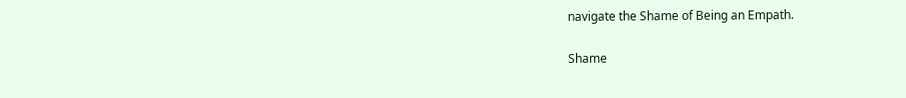navigate the Shame of Being an Empath.

Shame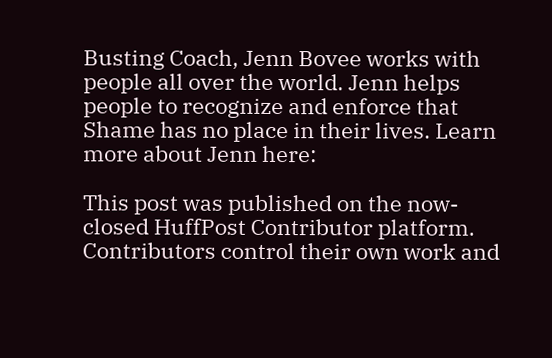Busting Coach, Jenn Bovee works with people all over the world. Jenn helps people to recognize and enforce that Shame has no place in their lives. Learn more about Jenn here:

This post was published on the now-closed HuffPost Contributor platform. Contributors control their own work and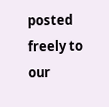posted freely to our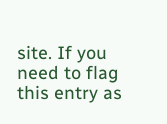site. If you need to flag this entry as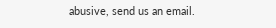abusive, send us an email.